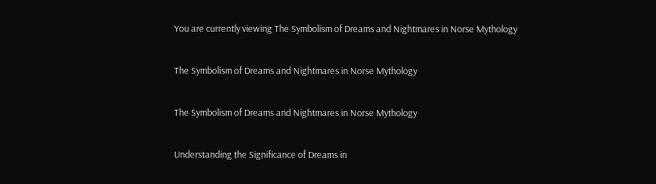You are currently viewing The Symbolism of Dreams and Nightmares in Norse Mythology

The Symbolism of Dreams and Nightmares in Norse Mythology

The Symbolism of Dreams and Nightmares in Norse Mythology

Understanding the Significance of Dreams in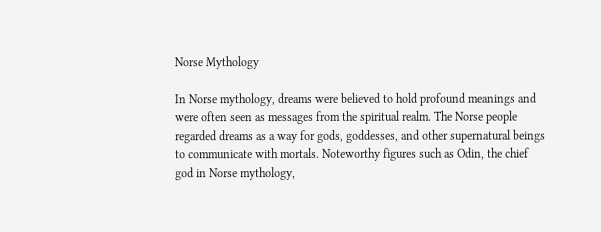Norse Mythology

In Norse mythology, dreams were believed to hold profound meanings and were often seen as messages from the spiritual realm. The Norse people regarded dreams as a way for gods, goddesses, and other supernatural beings to communicate with mortals. Noteworthy figures such as Odin, the chief god in Norse mythology,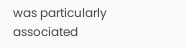was particularly associated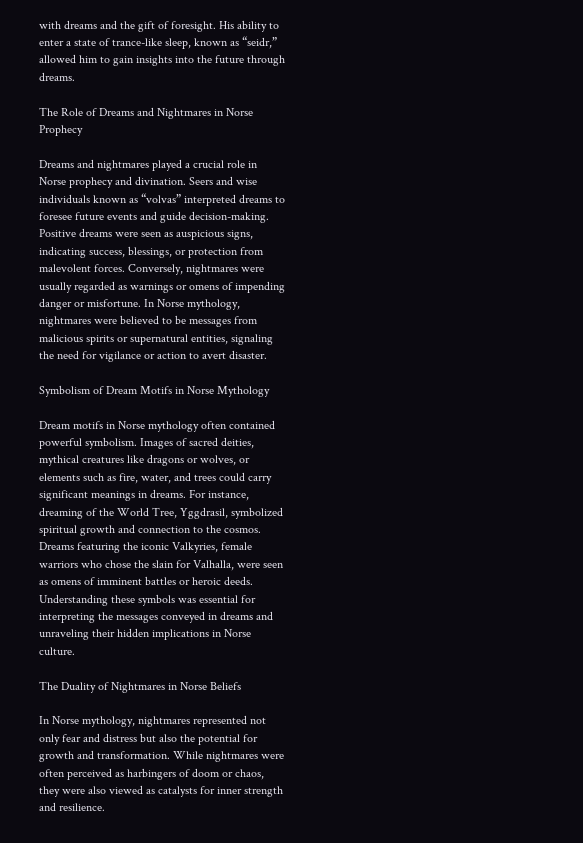with dreams and the gift of foresight. His ability to enter a state of trance-like sleep, known as “seidr,” allowed him to gain insights into the future through dreams.

The Role of Dreams and Nightmares in Norse Prophecy

Dreams and nightmares played a crucial role in Norse prophecy and divination. Seers and wise individuals known as “volvas” interpreted dreams to foresee future events and guide decision-making. Positive dreams were seen as auspicious signs, indicating success, blessings, or protection from malevolent forces. Conversely, nightmares were usually regarded as warnings or omens of impending danger or misfortune. In Norse mythology, nightmares were believed to be messages from malicious spirits or supernatural entities, signaling the need for vigilance or action to avert disaster.

Symbolism of Dream Motifs in Norse Mythology

Dream motifs in Norse mythology often contained powerful symbolism. Images of sacred deities, mythical creatures like dragons or wolves, or elements such as fire, water, and trees could carry significant meanings in dreams. For instance, dreaming of the World Tree, Yggdrasil, symbolized spiritual growth and connection to the cosmos. Dreams featuring the iconic Valkyries, female warriors who chose the slain for Valhalla, were seen as omens of imminent battles or heroic deeds. Understanding these symbols was essential for interpreting the messages conveyed in dreams and unraveling their hidden implications in Norse culture.

The Duality of Nightmares in Norse Beliefs

In Norse mythology, nightmares represented not only fear and distress but also the potential for growth and transformation. While nightmares were often perceived as harbingers of doom or chaos, they were also viewed as catalysts for inner strength and resilience.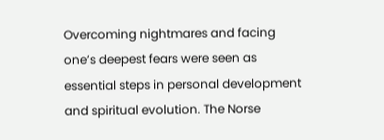Overcoming nightmares and facing one’s deepest fears were seen as essential steps in personal development and spiritual evolution. The Norse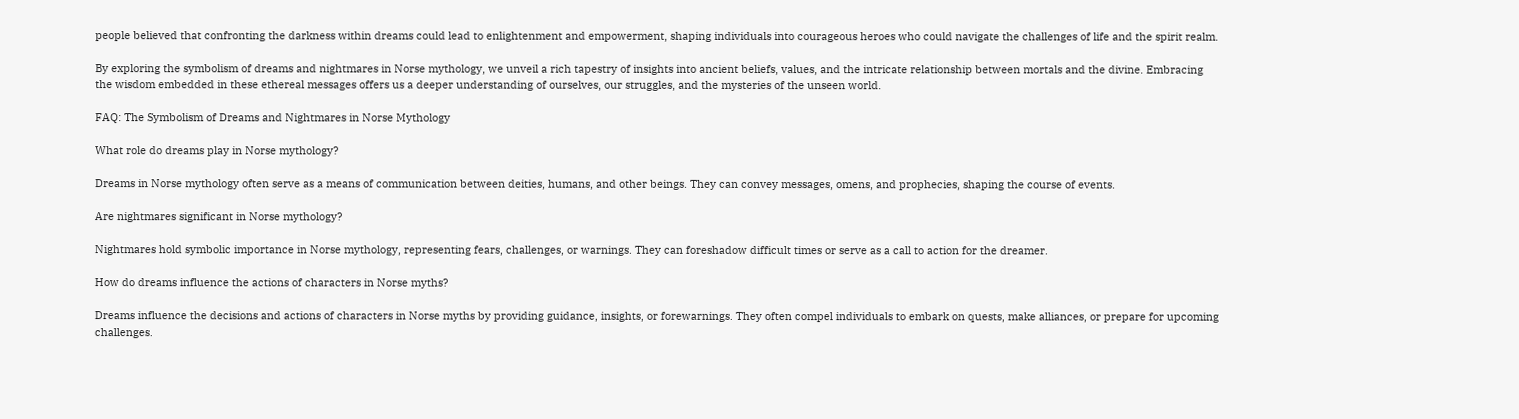people believed that confronting the darkness within dreams could lead to enlightenment and empowerment, shaping individuals into courageous heroes who could navigate the challenges of life and the spirit realm.

By exploring the symbolism of dreams and nightmares in Norse mythology, we unveil a rich tapestry of insights into ancient beliefs, values, and the intricate relationship between mortals and the divine. Embracing the wisdom embedded in these ethereal messages offers us a deeper understanding of ourselves, our struggles, and the mysteries of the unseen world.

FAQ: The Symbolism of Dreams and Nightmares in Norse Mythology

What role do dreams play in Norse mythology?

Dreams in Norse mythology often serve as a means of communication between deities, humans, and other beings. They can convey messages, omens, and prophecies, shaping the course of events.

Are nightmares significant in Norse mythology?

Nightmares hold symbolic importance in Norse mythology, representing fears, challenges, or warnings. They can foreshadow difficult times or serve as a call to action for the dreamer.

How do dreams influence the actions of characters in Norse myths?

Dreams influence the decisions and actions of characters in Norse myths by providing guidance, insights, or forewarnings. They often compel individuals to embark on quests, make alliances, or prepare for upcoming challenges.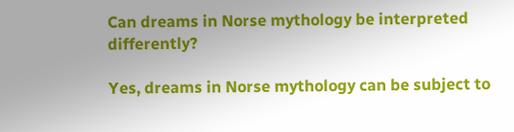Can dreams in Norse mythology be interpreted differently?

Yes, dreams in Norse mythology can be subject to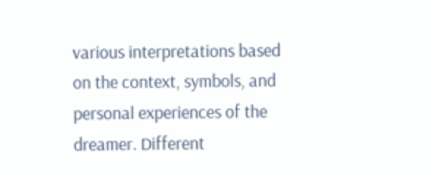various interpretations based on the context, symbols, and personal experiences of the dreamer. Different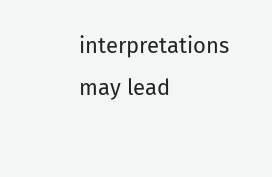interpretations may lead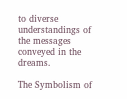to diverse understandings of the messages conveyed in the dreams.

The Symbolism of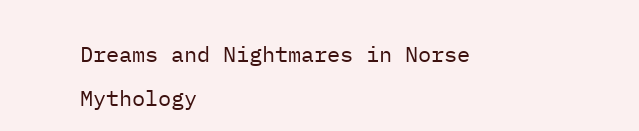Dreams and Nightmares in Norse Mythology